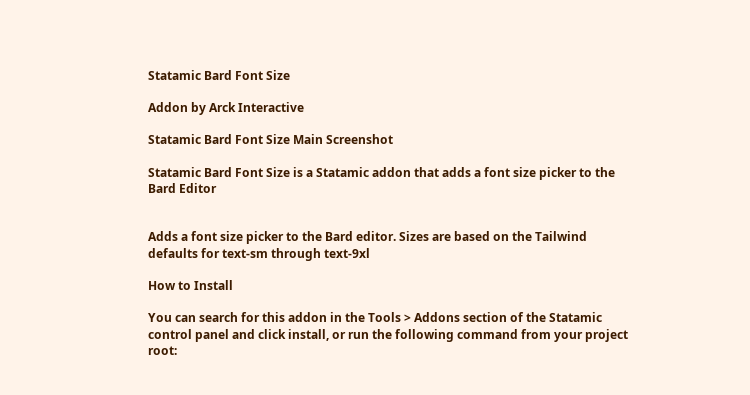Statamic Bard Font Size

Addon by Arck Interactive

Statamic Bard Font Size Main Screenshot

Statamic Bard Font Size is a Statamic addon that adds a font size picker to the Bard Editor


Adds a font size picker to the Bard editor. Sizes are based on the Tailwind defaults for text-sm through text-9xl

How to Install

You can search for this addon in the Tools > Addons section of the Statamic control panel and click install, or run the following command from your project root: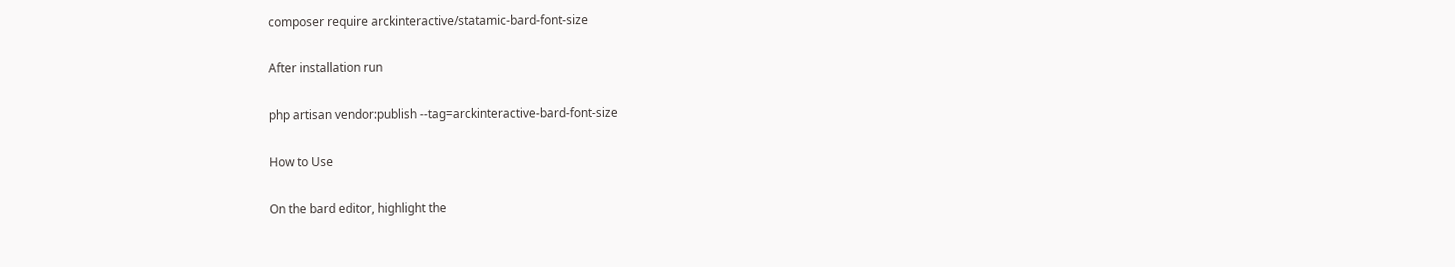composer require arckinteractive/statamic-bard-font-size

After installation run

php artisan vendor:publish --tag=arckinteractive-bard-font-size

How to Use

On the bard editor, highlight the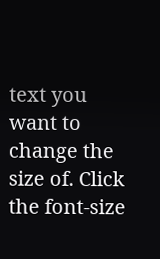text you want to change the size of. Click the font-size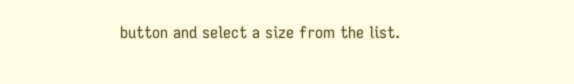button and select a size from the list.